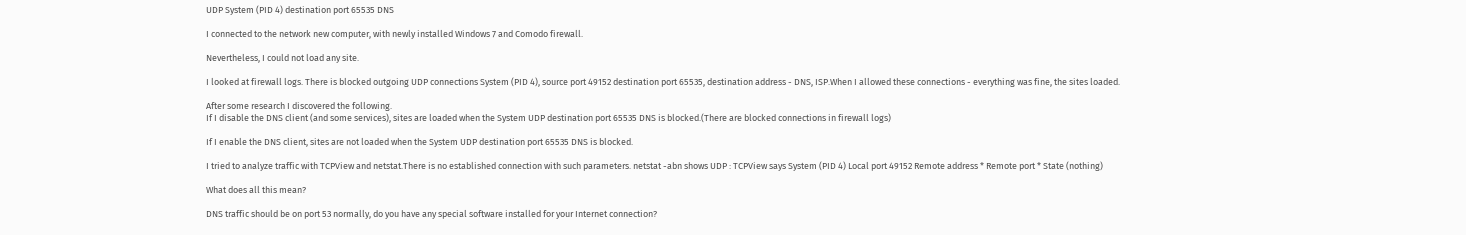UDP System (PID 4) destination port 65535 DNS

I connected to the network new computer, with newly installed Windows 7 and Comodo firewall.

Nevertheless, I could not load any site.

I looked at firewall logs. There is blocked outgoing UDP connections System (PID 4), source port 49152 destination port 65535, destination address - DNS, ISP.When I allowed these connections - everything was fine, the sites loaded.

After some research I discovered the following.
If I disable the DNS client (and some services), sites are loaded when the System UDP destination port 65535 DNS is blocked.(There are blocked connections in firewall logs)

If I enable the DNS client, sites are not loaded when the System UDP destination port 65535 DNS is blocked.

I tried to analyze traffic with TCPView and netstat.There is no established connection with such parameters. netstat -abn shows UDP : TCPView says System (PID 4) Local port 49152 Remote address * Remote port * State (nothing)

What does all this mean?

DNS traffic should be on port 53 normally, do you have any special software installed for your Internet connection?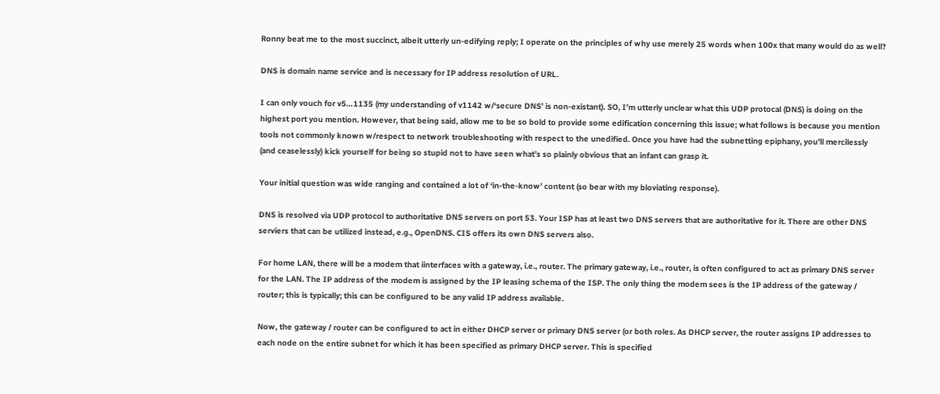Ronny beat me to the most succinct, albeit utterly un-edifying reply; I operate on the principles of why use merely 25 words when 100x that many would do as well?

DNS is domain name service and is necessary for IP address resolution of URL.

I can only vouch for v5…1135 (my understanding of v1142 w/‘secure DNS’ is non-existant). SO, I’m utterly unclear what this UDP protocal (DNS) is doing on the highest port you mention. However, that being said, allow me to be so bold to provide some edification concerning this issue; what follows is because you mention tools not commonly known w/respect to network troubleshooting with respect to the unedified. Once you have had the subnetting epiphany, you’ll mercilessly (and ceaselessly) kick yourself for being so stupid not to have seen what’s so plainly obvious that an infant can grasp it.

Your initial question was wide ranging and contained a lot of ‘in-the-know’ content (so bear with my bloviating response).

DNS is resolved via UDP protocol to authoritative DNS servers on port 53. Your ISP has at least two DNS servers that are authoritative for it. There are other DNS serviers that can be utilized instead, e.g., OpenDNS. CIS offers its own DNS servers also.

For home LAN, there will be a modem that iinterfaces with a gateway, i.e., router. The primary gateway, i.e., router, is often configured to act as primary DNS server for the LAN. The IP address of the modem is assigned by the IP leasing schema of the ISP. The only thing the modem sees is the IP address of the gateway / router; this is typically; this can be configured to be any valid IP address available.

Now, the gateway / router can be configured to act in either DHCP server or primary DNS server (or both roles. As DHCP server, the router assigns IP addresses to each node on the entire subnet for which it has been specified as primary DHCP server. This is specified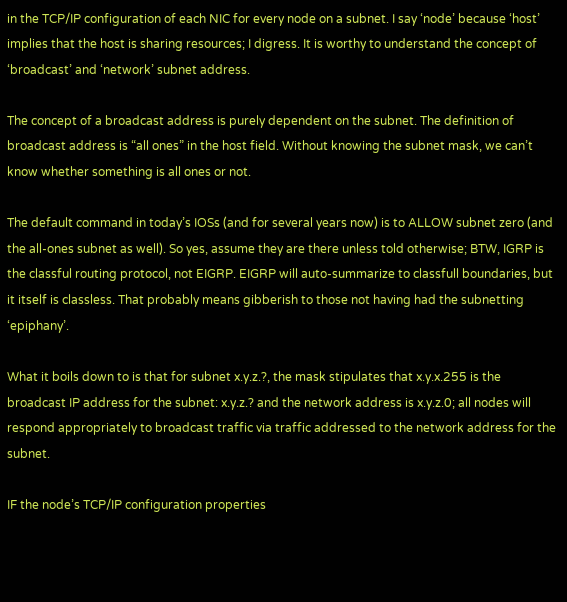in the TCP/IP configuration of each NIC for every node on a subnet. I say ‘node’ because ‘host’ implies that the host is sharing resources; I digress. It is worthy to understand the concept of ‘broadcast’ and ‘network’ subnet address.

The concept of a broadcast address is purely dependent on the subnet. The definition of broadcast address is “all ones” in the host field. Without knowing the subnet mask, we can’t know whether something is all ones or not.

The default command in today’s IOSs (and for several years now) is to ALLOW subnet zero (and the all-ones subnet as well). So yes, assume they are there unless told otherwise; BTW, IGRP is the classful routing protocol, not EIGRP. EIGRP will auto-summarize to classfull boundaries, but it itself is classless. That probably means gibberish to those not having had the subnetting ‘epiphany’.

What it boils down to is that for subnet x.y.z.?, the mask stipulates that x.y.x.255 is the broadcast IP address for the subnet: x.y.z.? and the network address is x.y.z.0; all nodes will respond appropriately to broadcast traffic via traffic addressed to the network address for the subnet.

IF the node’s TCP/IP configuration properties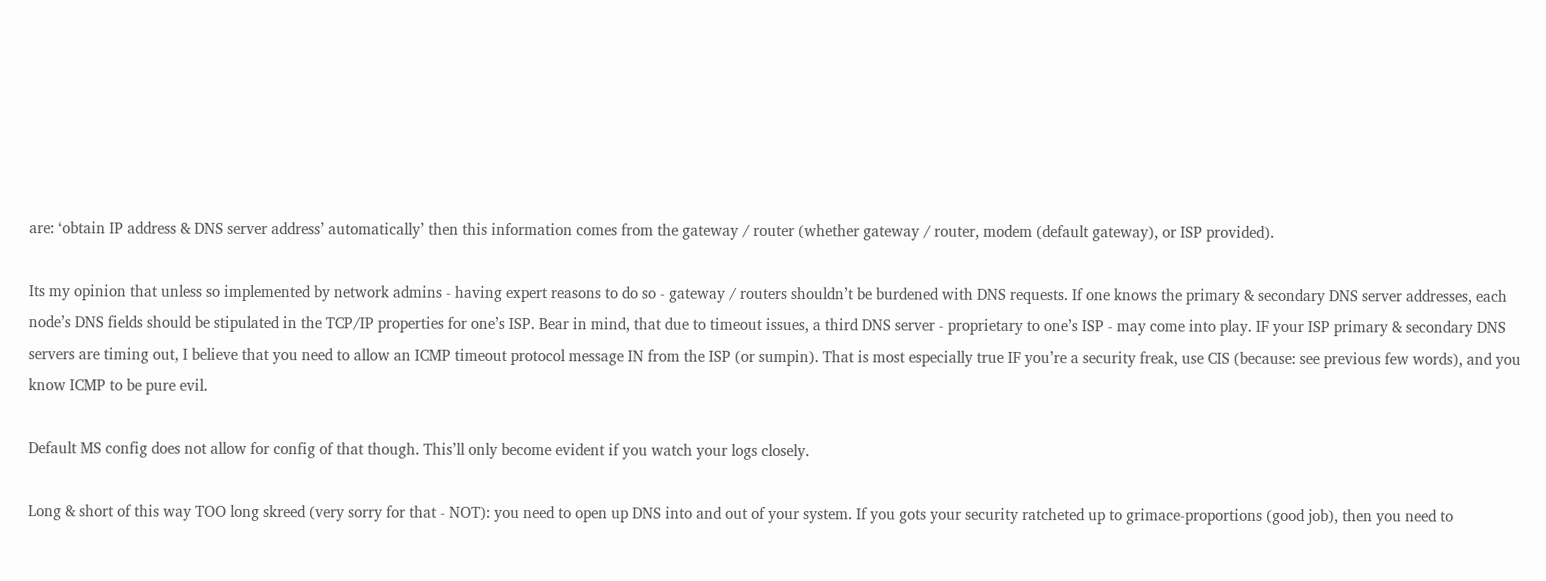are: ‘obtain IP address & DNS server address’ automatically’ then this information comes from the gateway / router (whether gateway / router, modem (default gateway), or ISP provided).

Its my opinion that unless so implemented by network admins - having expert reasons to do so - gateway / routers shouldn’t be burdened with DNS requests. If one knows the primary & secondary DNS server addresses, each node’s DNS fields should be stipulated in the TCP/IP properties for one’s ISP. Bear in mind, that due to timeout issues, a third DNS server - proprietary to one’s ISP - may come into play. IF your ISP primary & secondary DNS servers are timing out, I believe that you need to allow an ICMP timeout protocol message IN from the ISP (or sumpin). That is most especially true IF you’re a security freak, use CIS (because: see previous few words), and you know ICMP to be pure evil.

Default MS config does not allow for config of that though. This’ll only become evident if you watch your logs closely.

Long & short of this way TOO long skreed (very sorry for that - NOT): you need to open up DNS into and out of your system. If you gots your security ratcheted up to grimace-proportions (good job), then you need to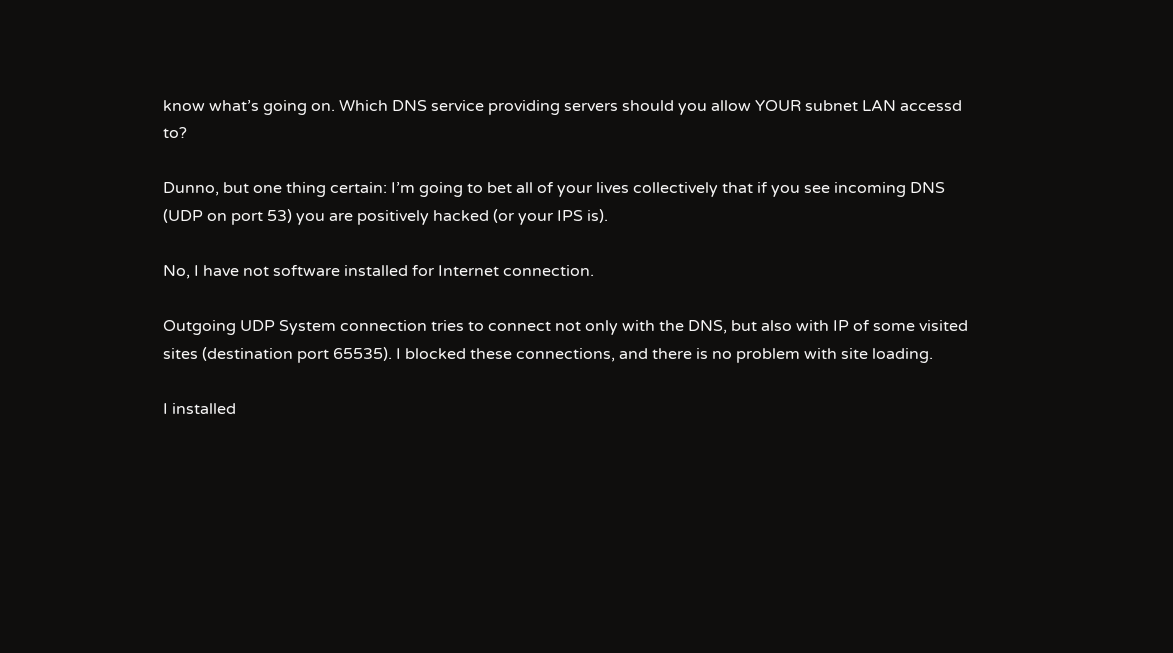know what’s going on. Which DNS service providing servers should you allow YOUR subnet LAN accessd to?

Dunno, but one thing certain: I’m going to bet all of your lives collectively that if you see incoming DNS (UDP on port 53) you are positively hacked (or your IPS is).

No, I have not software installed for Internet connection.

Outgoing UDP System connection tries to connect not only with the DNS, but also with IP of some visited sites (destination port 65535). I blocked these connections, and there is no problem with site loading.

I installed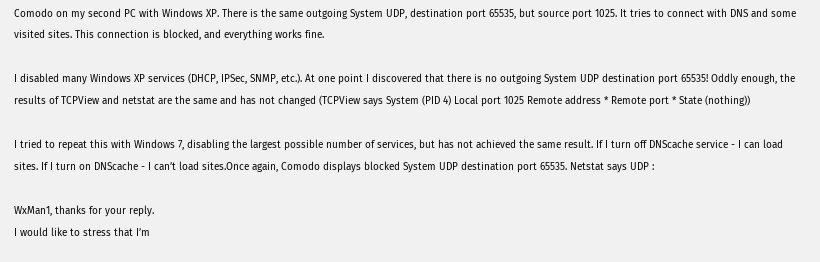Comodo on my second PC with Windows XP. There is the same outgoing System UDP, destination port 65535, but source port 1025. It tries to connect with DNS and some visited sites. This connection is blocked, and everything works fine.

I disabled many Windows XP services (DHCP, IPSec, SNMP, etc.). At one point I discovered that there is no outgoing System UDP destination port 65535! Oddly enough, the results of TCPView and netstat are the same and has not changed (TCPView says System (PID 4) Local port 1025 Remote address * Remote port * State (nothing))

I tried to repeat this with Windows 7, disabling the largest possible number of services, but has not achieved the same result. If I turn off DNScache service - I can load sites. If I turn on DNScache - I can’t load sites.Once again, Comodo displays blocked System UDP destination port 65535. Netstat says UDP :

WxMan1, thanks for your reply.
I would like to stress that I’m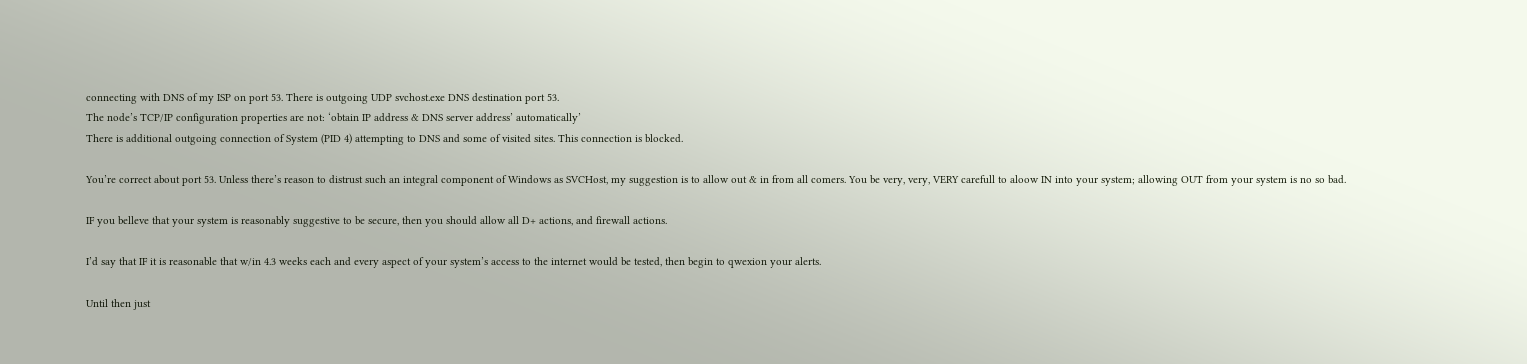connecting with DNS of my ISP on port 53. There is outgoing UDP svchost.exe DNS destination port 53.
The node’s TCP/IP configuration properties are not: ‘obtain IP address & DNS server address’ automatically’
There is additional outgoing connection of System (PID 4) attempting to DNS and some of visited sites. This connection is blocked.

You’re correct about port 53. Unless there’s reason to distrust such an integral component of Windows as SVCHost, my suggestion is to allow out & in from all comers. You be very, very, VERY carefull to aloow IN into your system; allowing OUT from your system is no so bad.

IF you belleve that your system is reasonably suggestive to be secure, then you should allow all D+ actions, and firewall actions.

I’d say that IF it is reasonable that w/in 4.3 weeks each and every aspect of your system’s access to the internet would be tested, then begin to qwexion your alerts.

Until then just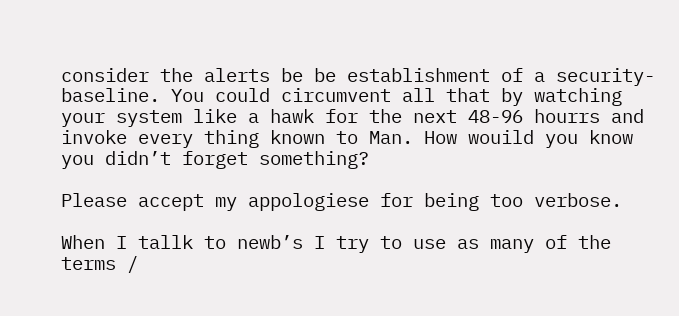consider the alerts be be establishment of a security-baseline. You could circumvent all that by watching your system like a hawk for the next 48-96 hourrs and invoke every thing known to Man. How wouild you know you didn’t forget something?

Please accept my appologiese for being too verbose.

When I tallk to newb’s I try to use as many of the terms /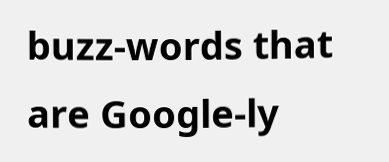buzz-words that are Google-ly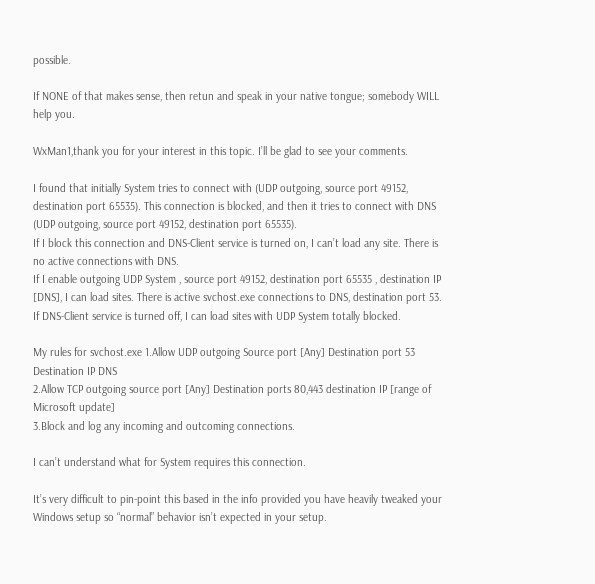possible.

If NONE of that makes sense, then retun and speak in your native tongue; somebody WILL help you.

WxMan1,thank you for your interest in this topic. I’ll be glad to see your comments.

I found that initially System tries to connect with (UDP outgoing, source port 49152, destination port 65535). This connection is blocked, and then it tries to connect with DNS (UDP outgoing, source port 49152, destination port 65535).
If I block this connection and DNS-Client service is turned on, I can’t load any site. There is no active connections with DNS.
If I enable outgoing UDP System , source port 49152, destination port 65535 , destination IP [DNS], I can load sites. There is active svchost.exe connections to DNS, destination port 53.
If DNS-Client service is turned off, I can load sites with UDP System totally blocked.

My rules for svchost.exe 1.Allow UDP outgoing Source port [Any] Destination port 53 Destination IP DNS
2.Allow TCP outgoing source port [Any] Destination ports 80,443 destination IP [range of Microsoft update]
3.Block and log any incoming and outcoming connections.

I can’t understand what for System requires this connection.

It’s very difficult to pin-point this based in the info provided you have heavily tweaked your Windows setup so “normal” behavior isn’t expected in your setup.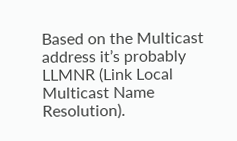Based on the Multicast address it’s probably LLMNR (Link Local Multicast Name Resolution).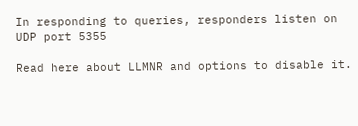In responding to queries, responders listen on UDP port 5355

Read here about LLMNR and options to disable it.